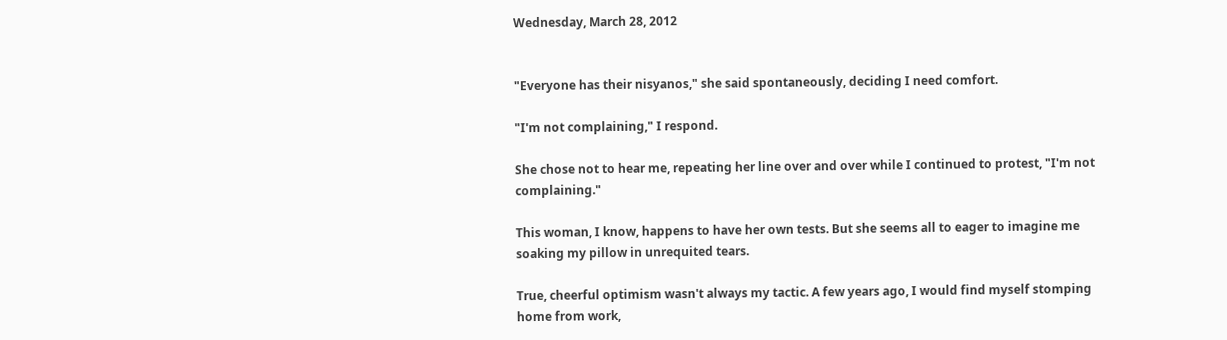Wednesday, March 28, 2012


"Everyone has their nisyanos," she said spontaneously, deciding I need comfort.

"I'm not complaining," I respond.

She chose not to hear me, repeating her line over and over while I continued to protest, "I'm not complaining."

This woman, I know, happens to have her own tests. But she seems all to eager to imagine me soaking my pillow in unrequited tears.

True, cheerful optimism wasn't always my tactic. A few years ago, I would find myself stomping home from work,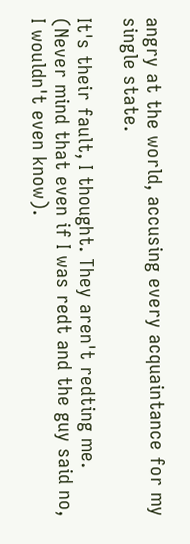angry at the world, accusing every acquaintance for my single state.

It's their fault, I thought. They aren't redting me. (Never mind that even if I was redt and the guy said no, I wouldn't even know).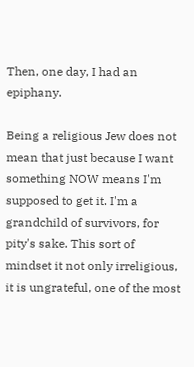Then, one day, I had an epiphany.

Being a religious Jew does not mean that just because I want something NOW means I'm supposed to get it. I'm a grandchild of survivors, for pity's sake. This sort of mindset it not only irreligious, it is ungrateful, one of the most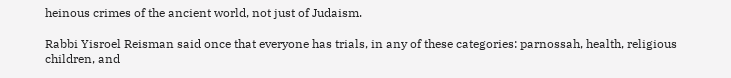heinous crimes of the ancient world, not just of Judaism.

Rabbi Yisroel Reisman said once that everyone has trials, in any of these categories: parnossah, health, religious children, and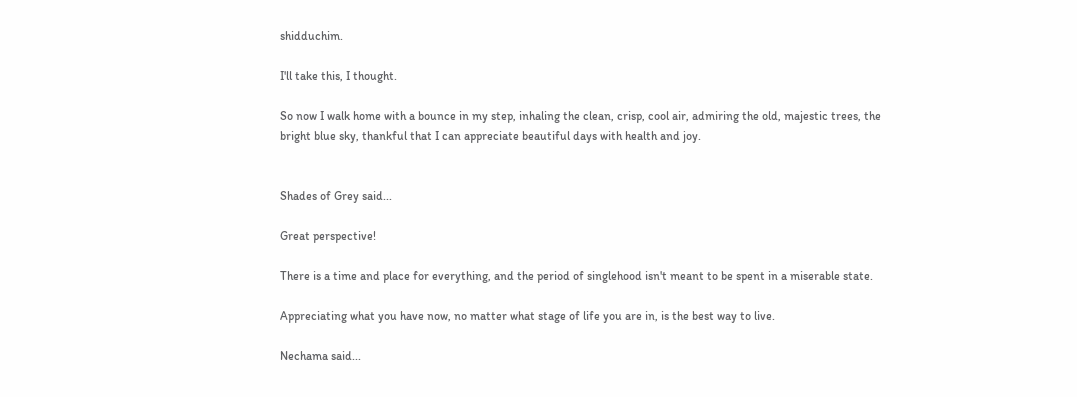shidduchim.

I'll take this, I thought.

So now I walk home with a bounce in my step, inhaling the clean, crisp, cool air, admiring the old, majestic trees, the bright blue sky, thankful that I can appreciate beautiful days with health and joy.


Shades of Grey said...

Great perspective!

There is a time and place for everything, and the period of singlehood isn't meant to be spent in a miserable state.

Appreciating what you have now, no matter what stage of life you are in, is the best way to live.

Nechama said...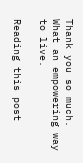Thank you so much. What an empowering way to live.

Reading this post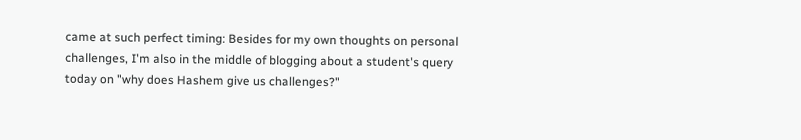came at such perfect timing: Besides for my own thoughts on personal challenges, I'm also in the middle of blogging about a student's query today on "why does Hashem give us challenges?"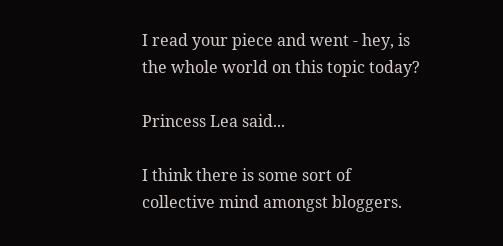I read your piece and went - hey, is the whole world on this topic today?

Princess Lea said...

I think there is some sort of collective mind amongst bloggers.